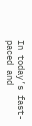In today’s fast-paced and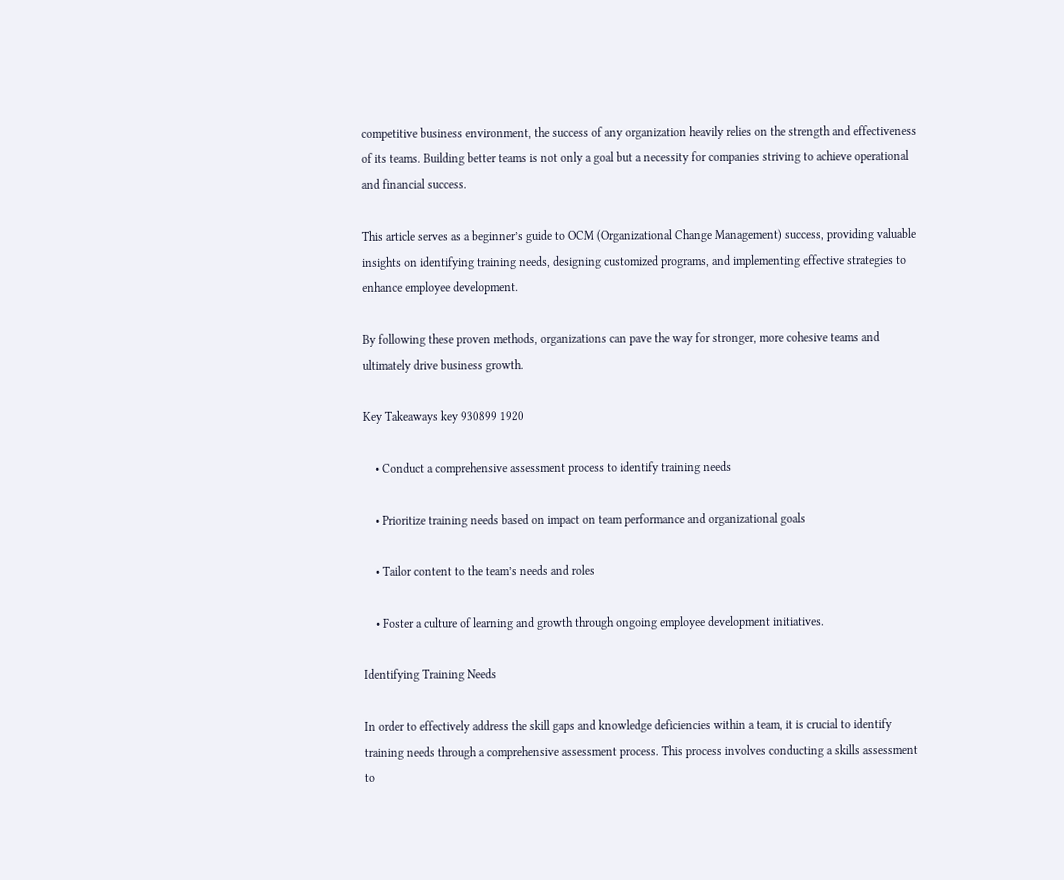competitive business environment, the success of any organization heavily relies on the strength and effectiveness of its teams. Building better teams is not only a goal but a necessity for companies striving to achieve operational and financial success.

This article serves as a beginner’s guide to OCM (Organizational Change Management) success, providing valuable insights on identifying training needs, designing customized programs, and implementing effective strategies to enhance employee development.

By following these proven methods, organizations can pave the way for stronger, more cohesive teams and ultimately drive business growth.

Key Takeaways key 930899 1920

    • Conduct a comprehensive assessment process to identify training needs

    • Prioritize training needs based on impact on team performance and organizational goals

    • Tailor content to the team’s needs and roles

    • Foster a culture of learning and growth through ongoing employee development initiatives.

Identifying Training Needs

In order to effectively address the skill gaps and knowledge deficiencies within a team, it is crucial to identify training needs through a comprehensive assessment process. This process involves conducting a skills assessment to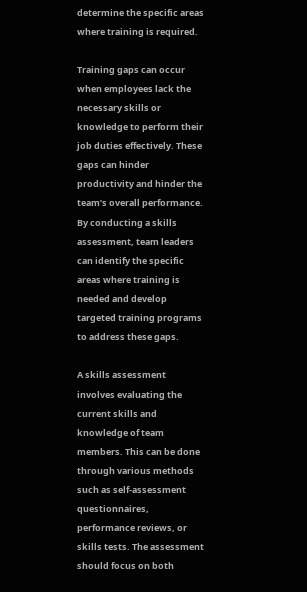determine the specific areas where training is required.

Training gaps can occur when employees lack the necessary skills or knowledge to perform their job duties effectively. These gaps can hinder productivity and hinder the team’s overall performance. By conducting a skills assessment, team leaders can identify the specific areas where training is needed and develop targeted training programs to address these gaps.

A skills assessment involves evaluating the current skills and knowledge of team members. This can be done through various methods such as self-assessment questionnaires, performance reviews, or skills tests. The assessment should focus on both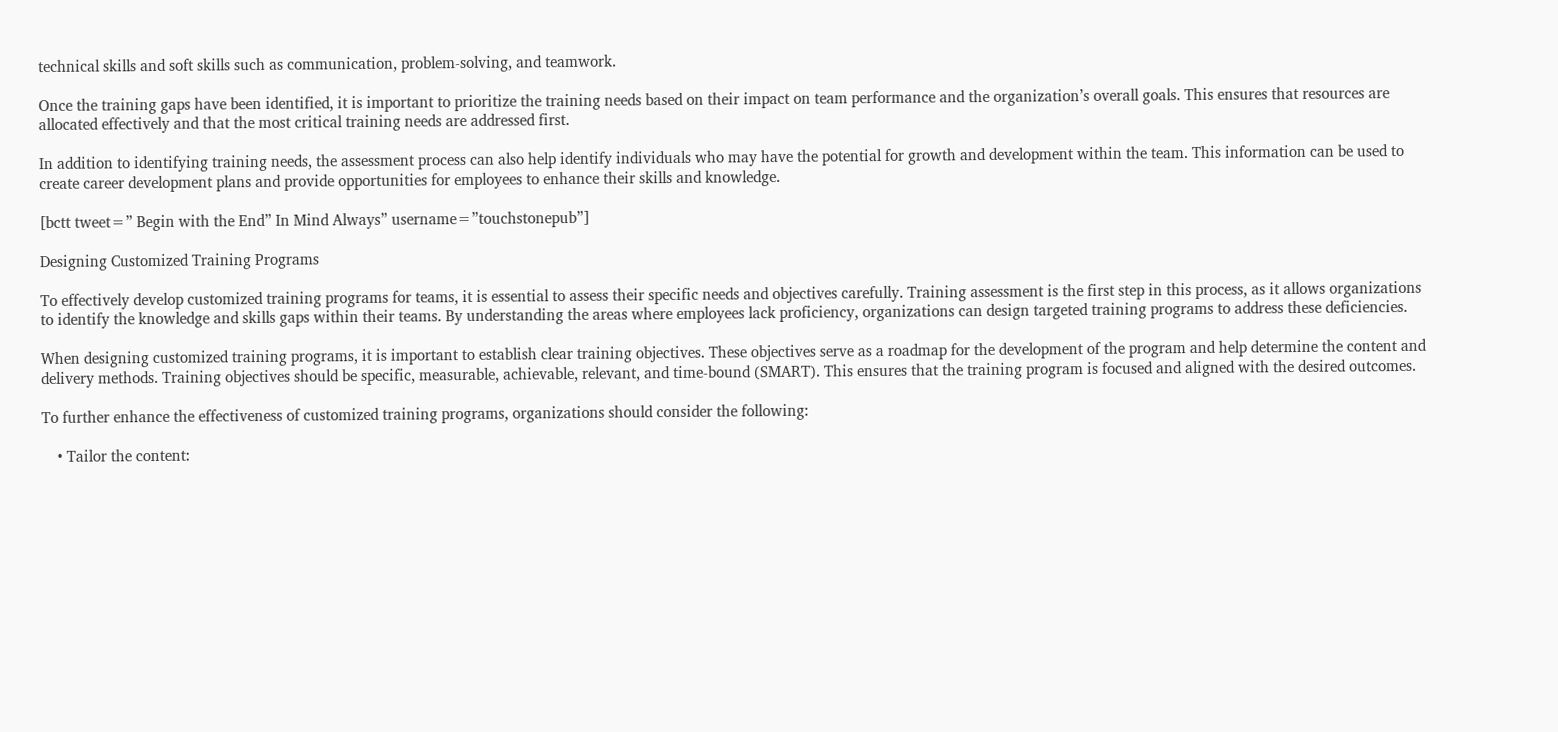technical skills and soft skills such as communication, problem-solving, and teamwork.

Once the training gaps have been identified, it is important to prioritize the training needs based on their impact on team performance and the organization’s overall goals. This ensures that resources are allocated effectively and that the most critical training needs are addressed first.

In addition to identifying training needs, the assessment process can also help identify individuals who may have the potential for growth and development within the team. This information can be used to create career development plans and provide opportunities for employees to enhance their skills and knowledge.

[bctt tweet=” Begin with the End” In Mind Always” username=”touchstonepub”]

Designing Customized Training Programs

To effectively develop customized training programs for teams, it is essential to assess their specific needs and objectives carefully. Training assessment is the first step in this process, as it allows organizations to identify the knowledge and skills gaps within their teams. By understanding the areas where employees lack proficiency, organizations can design targeted training programs to address these deficiencies.

When designing customized training programs, it is important to establish clear training objectives. These objectives serve as a roadmap for the development of the program and help determine the content and delivery methods. Training objectives should be specific, measurable, achievable, relevant, and time-bound (SMART). This ensures that the training program is focused and aligned with the desired outcomes.

To further enhance the effectiveness of customized training programs, organizations should consider the following:

    • Tailor the content: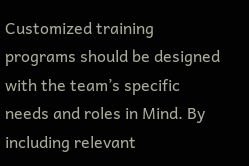Customized training programs should be designed with the team’s specific needs and roles in Mind. By including relevant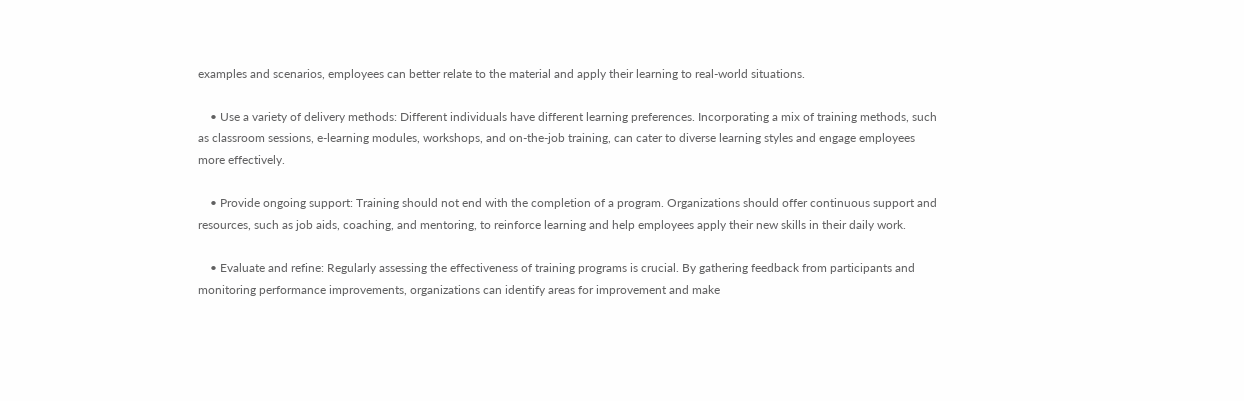examples and scenarios, employees can better relate to the material and apply their learning to real-world situations.

    • Use a variety of delivery methods: Different individuals have different learning preferences. Incorporating a mix of training methods, such as classroom sessions, e-learning modules, workshops, and on-the-job training, can cater to diverse learning styles and engage employees more effectively.

    • Provide ongoing support: Training should not end with the completion of a program. Organizations should offer continuous support and resources, such as job aids, coaching, and mentoring, to reinforce learning and help employees apply their new skills in their daily work.

    • Evaluate and refine: Regularly assessing the effectiveness of training programs is crucial. By gathering feedback from participants and monitoring performance improvements, organizations can identify areas for improvement and make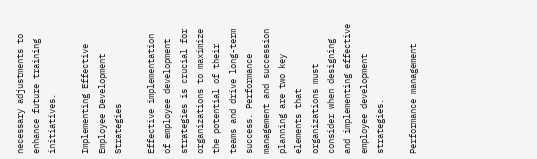necessary adjustments to enhance future training initiatives.

Implementing Effective Employee Development Strategies

Effective implementation of employee development strategies is crucial for organizations to maximize the potential of their teams and drive long-term success. Performance management and succession planning are two key elements that organizations must consider when designing and implementing effective employee development strategies.

Performance management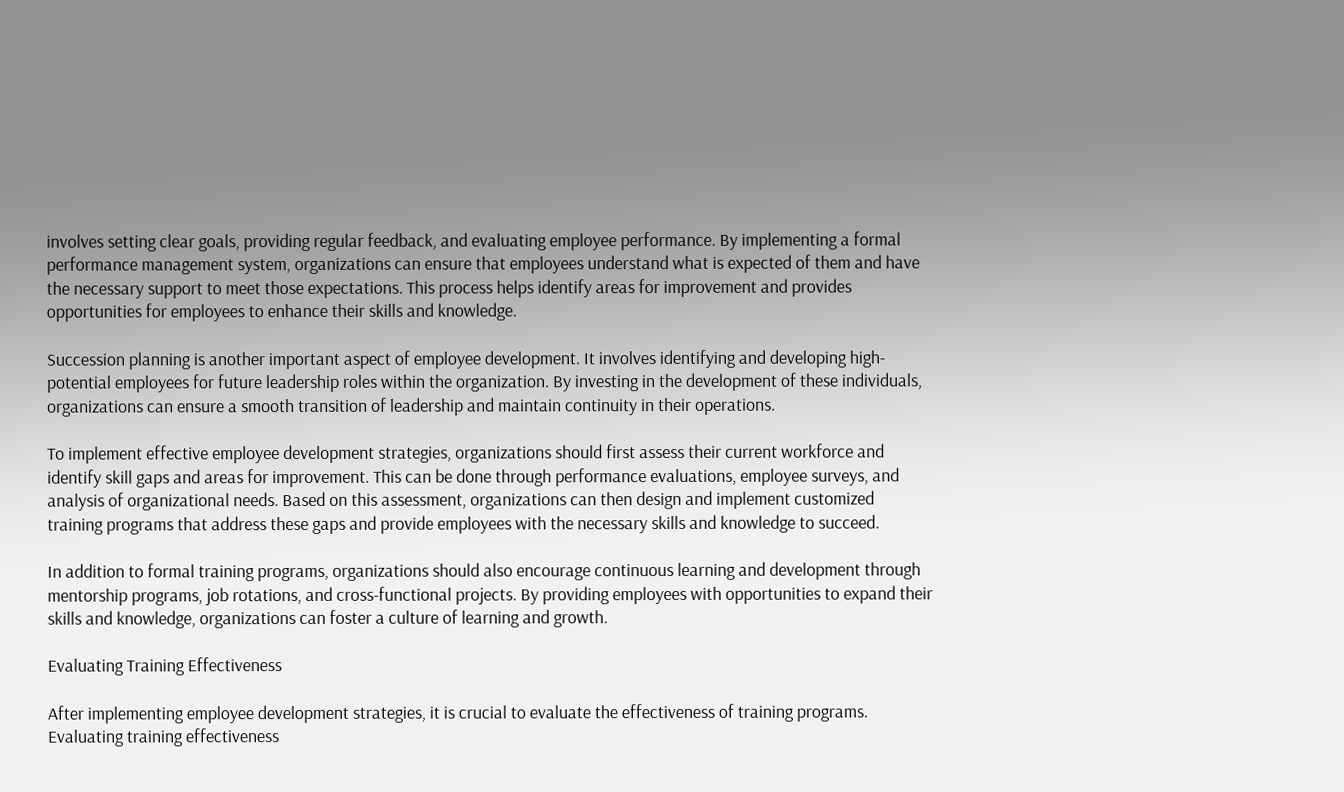involves setting clear goals, providing regular feedback, and evaluating employee performance. By implementing a formal performance management system, organizations can ensure that employees understand what is expected of them and have the necessary support to meet those expectations. This process helps identify areas for improvement and provides opportunities for employees to enhance their skills and knowledge.

Succession planning is another important aspect of employee development. It involves identifying and developing high-potential employees for future leadership roles within the organization. By investing in the development of these individuals, organizations can ensure a smooth transition of leadership and maintain continuity in their operations.

To implement effective employee development strategies, organizations should first assess their current workforce and identify skill gaps and areas for improvement. This can be done through performance evaluations, employee surveys, and analysis of organizational needs. Based on this assessment, organizations can then design and implement customized training programs that address these gaps and provide employees with the necessary skills and knowledge to succeed.

In addition to formal training programs, organizations should also encourage continuous learning and development through mentorship programs, job rotations, and cross-functional projects. By providing employees with opportunities to expand their skills and knowledge, organizations can foster a culture of learning and growth.

Evaluating Training Effectiveness

After implementing employee development strategies, it is crucial to evaluate the effectiveness of training programs. Evaluating training effectiveness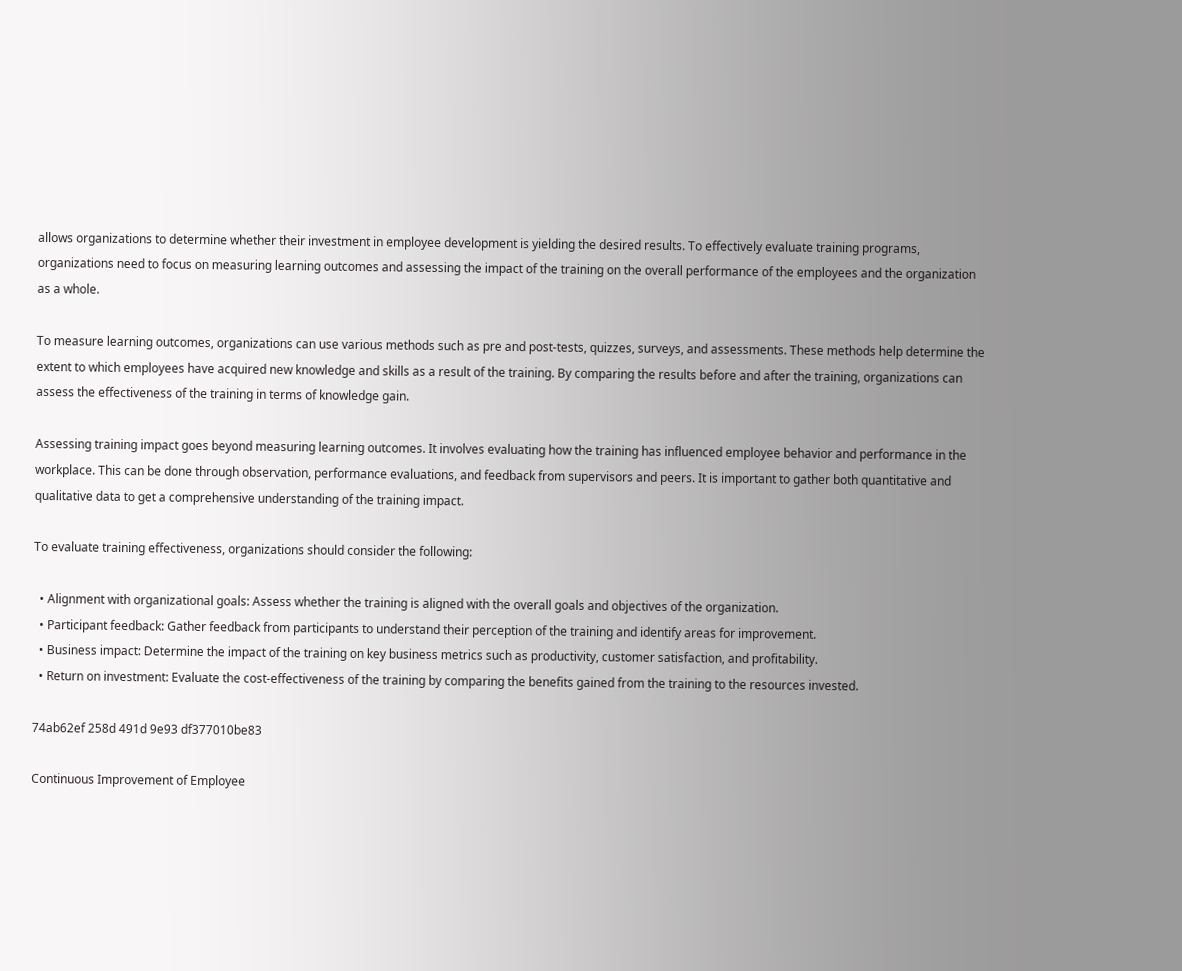allows organizations to determine whether their investment in employee development is yielding the desired results. To effectively evaluate training programs, organizations need to focus on measuring learning outcomes and assessing the impact of the training on the overall performance of the employees and the organization as a whole.

To measure learning outcomes, organizations can use various methods such as pre and post-tests, quizzes, surveys, and assessments. These methods help determine the extent to which employees have acquired new knowledge and skills as a result of the training. By comparing the results before and after the training, organizations can assess the effectiveness of the training in terms of knowledge gain.

Assessing training impact goes beyond measuring learning outcomes. It involves evaluating how the training has influenced employee behavior and performance in the workplace. This can be done through observation, performance evaluations, and feedback from supervisors and peers. It is important to gather both quantitative and qualitative data to get a comprehensive understanding of the training impact.

To evaluate training effectiveness, organizations should consider the following:

  • Alignment with organizational goals: Assess whether the training is aligned with the overall goals and objectives of the organization.
  • Participant feedback: Gather feedback from participants to understand their perception of the training and identify areas for improvement.
  • Business impact: Determine the impact of the training on key business metrics such as productivity, customer satisfaction, and profitability.
  • Return on investment: Evaluate the cost-effectiveness of the training by comparing the benefits gained from the training to the resources invested.

74ab62ef 258d 491d 9e93 df377010be83

Continuous Improvement of Employee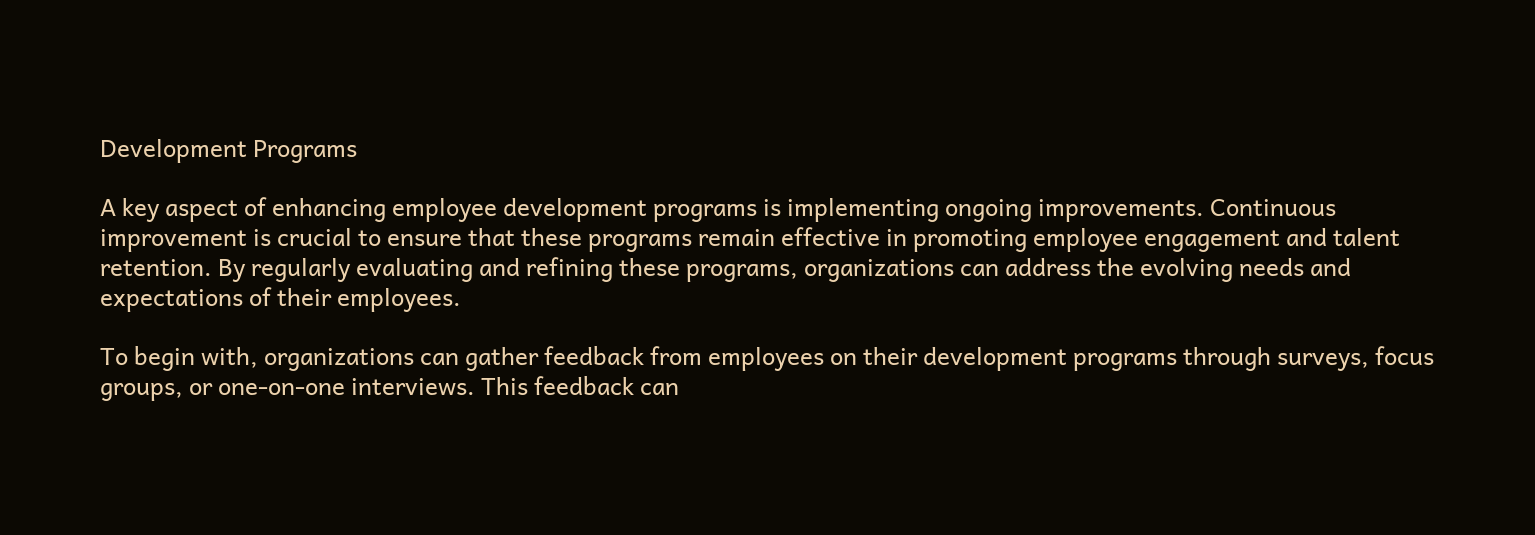Development Programs

A key aspect of enhancing employee development programs is implementing ongoing improvements. Continuous improvement is crucial to ensure that these programs remain effective in promoting employee engagement and talent retention. By regularly evaluating and refining these programs, organizations can address the evolving needs and expectations of their employees.

To begin with, organizations can gather feedback from employees on their development programs through surveys, focus groups, or one-on-one interviews. This feedback can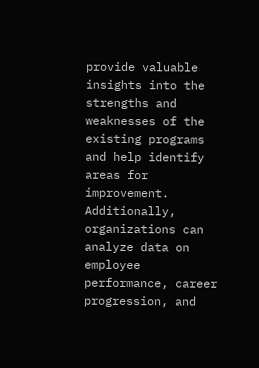provide valuable insights into the strengths and weaknesses of the existing programs and help identify areas for improvement. Additionally, organizations can analyze data on employee performance, career progression, and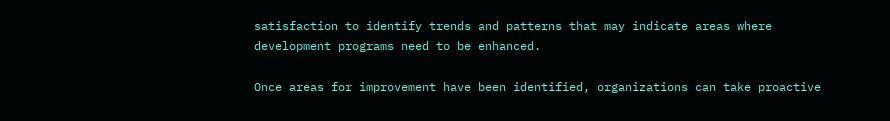satisfaction to identify trends and patterns that may indicate areas where development programs need to be enhanced.

Once areas for improvement have been identified, organizations can take proactive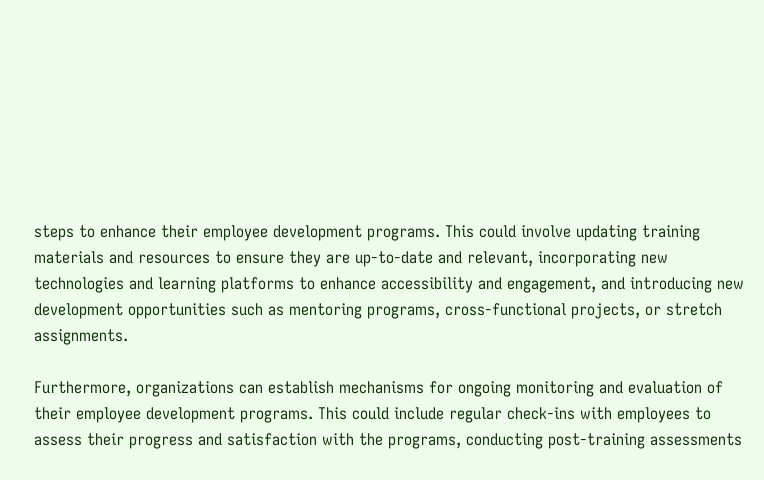steps to enhance their employee development programs. This could involve updating training materials and resources to ensure they are up-to-date and relevant, incorporating new technologies and learning platforms to enhance accessibility and engagement, and introducing new development opportunities such as mentoring programs, cross-functional projects, or stretch assignments.

Furthermore, organizations can establish mechanisms for ongoing monitoring and evaluation of their employee development programs. This could include regular check-ins with employees to assess their progress and satisfaction with the programs, conducting post-training assessments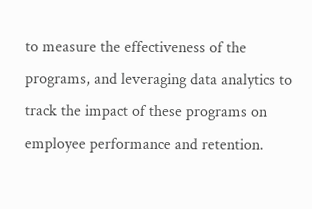to measure the effectiveness of the programs, and leveraging data analytics to track the impact of these programs on employee performance and retention.